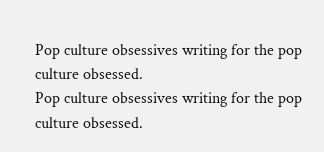Pop culture obsessives writing for the pop culture obsessed.
Pop culture obsessives writing for the pop culture obsessed.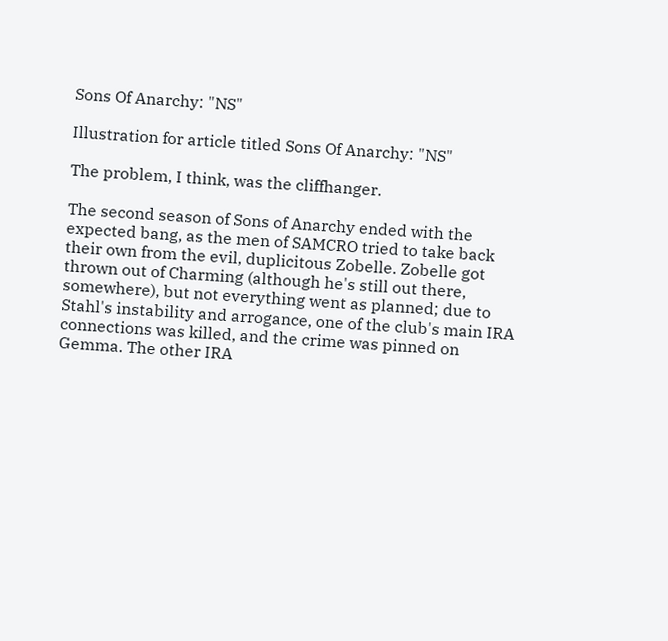Sons Of Anarchy: "NS"

Illustration for article titled Sons Of Anarchy: "NS"

The problem, I think, was the cliffhanger.

The second season of Sons of Anarchy ended with the expected bang, as the men of SAMCRO tried to take back their own from the evil, duplicitous Zobelle. Zobelle got thrown out of Charming (although he's still out there, somewhere), but not everything went as planned; due to Stahl's instability and arrogance, one of the club's main IRA connections was killed, and the crime was pinned on Gemma. The other IRA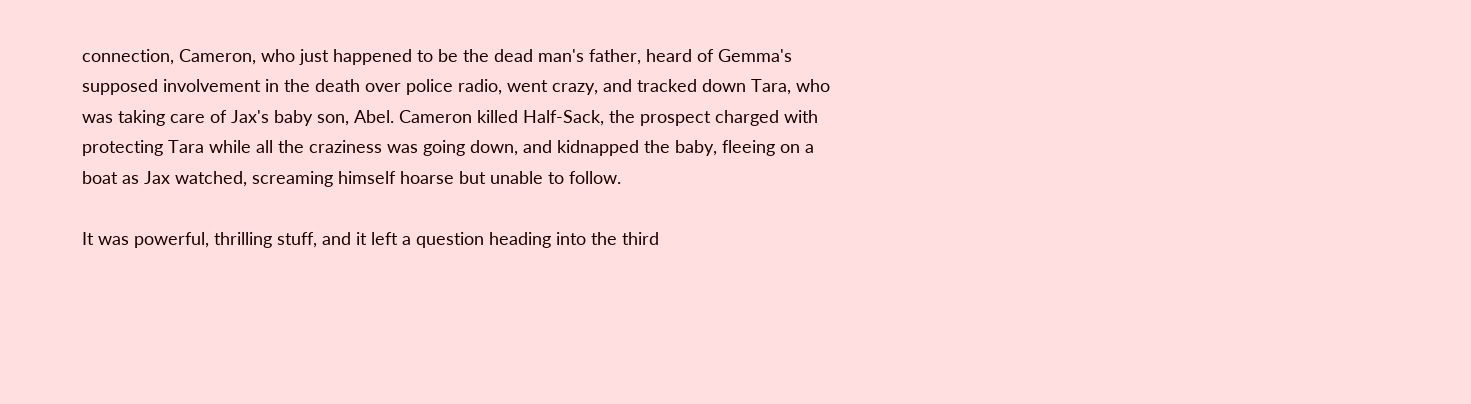connection, Cameron, who just happened to be the dead man's father, heard of Gemma's supposed involvement in the death over police radio, went crazy, and tracked down Tara, who was taking care of Jax's baby son, Abel. Cameron killed Half-Sack, the prospect charged with protecting Tara while all the craziness was going down, and kidnapped the baby, fleeing on a boat as Jax watched, screaming himself hoarse but unable to follow.

It was powerful, thrilling stuff, and it left a question heading into the third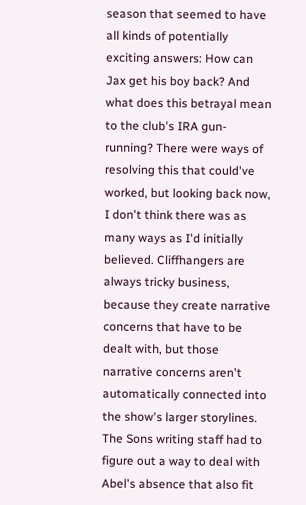season that seemed to have all kinds of potentially exciting answers: How can Jax get his boy back? And what does this betrayal mean to the club's IRA gun-running? There were ways of resolving this that could've worked, but looking back now, I don't think there was as many ways as I'd initially believed. Cliffhangers are always tricky business, because they create narrative concerns that have to be dealt with, but those narrative concerns aren't automatically connected into the show's larger storylines. The Sons writing staff had to figure out a way to deal with Abel's absence that also fit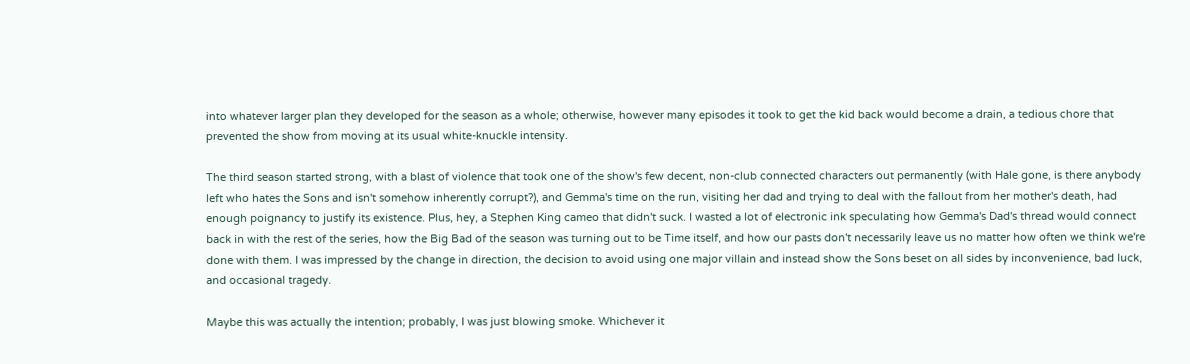into whatever larger plan they developed for the season as a whole; otherwise, however many episodes it took to get the kid back would become a drain, a tedious chore that prevented the show from moving at its usual white-knuckle intensity.

The third season started strong, with a blast of violence that took one of the show's few decent, non-club connected characters out permanently (with Hale gone, is there anybody left who hates the Sons and isn't somehow inherently corrupt?), and Gemma's time on the run, visiting her dad and trying to deal with the fallout from her mother's death, had enough poignancy to justify its existence. Plus, hey, a Stephen King cameo that didn't suck. I wasted a lot of electronic ink speculating how Gemma's Dad's thread would connect back in with the rest of the series, how the Big Bad of the season was turning out to be Time itself, and how our pasts don't necessarily leave us no matter how often we think we're done with them. I was impressed by the change in direction, the decision to avoid using one major villain and instead show the Sons beset on all sides by inconvenience, bad luck, and occasional tragedy.

Maybe this was actually the intention; probably, I was just blowing smoke. Whichever it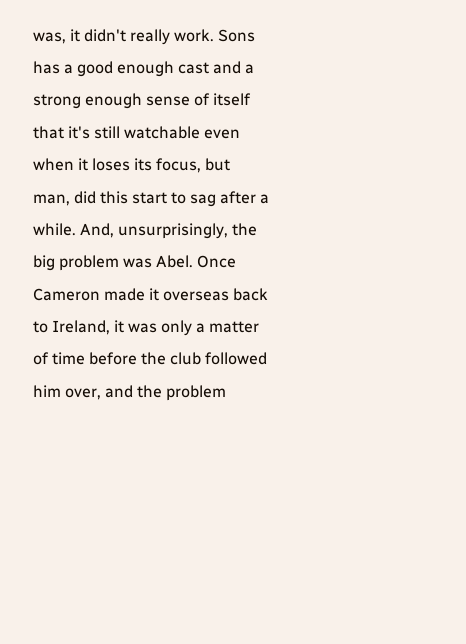was, it didn't really work. Sons has a good enough cast and a strong enough sense of itself that it's still watchable even when it loses its focus, but man, did this start to sag after a while. And, unsurprisingly, the big problem was Abel. Once Cameron made it overseas back to Ireland, it was only a matter of time before the club followed him over, and the problem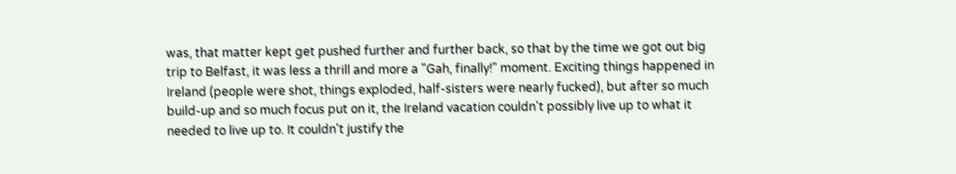was, that matter kept get pushed further and further back, so that by the time we got out big trip to Belfast, it was less a thrill and more a "Gah, finally!" moment. Exciting things happened in Ireland (people were shot, things exploded, half-sisters were nearly fucked), but after so much build-up and so much focus put on it, the Ireland vacation couldn't possibly live up to what it needed to live up to. It couldn't justify the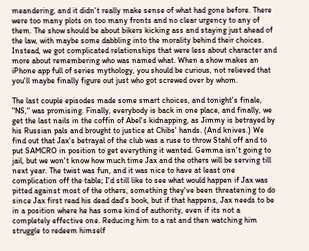meandering, and it didn't really make sense of what had gone before. There were too many plots on too many fronts and no clear urgency to any of them. The show should be about bikers kicking ass and staying just ahead of the law, with maybe some dabbling into the morality behind their choices. Instead, we got complicated relationships that were less about character and more about remembering who was named what. When a show makes an iPhone app full of series mythology, you should be curious, not relieved that you'll maybe finally figure out just who got screwed over by whom.

The last couple episodes made some smart choices, and tonight's finale, "NS," was promising. Finally, everybody is back in one place, and finally, we get the last nails in the coffin of Abel's kidnapping, as Jimmy is betrayed by his Russian pals and brought to justice at Chibs' hands. (And knives.) We find out that Jax's betrayal of the club was a ruse to throw Stahl off and to put SAMCRO in position to get everything it wanted. Gemma isn't going to jail, but we won't know how much time Jax and the others will be serving till next year. The twist was fun, and it was nice to have at least one complication off the table; I'd still like to see what would happen if Jax was pitted against most of the others, something they've been threatening to do since Jax first read his dead dad's book, but if that happens, Jax needs to be in a position where he has some kind of authority, even if its not a completely effective one. Reducing him to a rat and then watching him struggle to redeem himself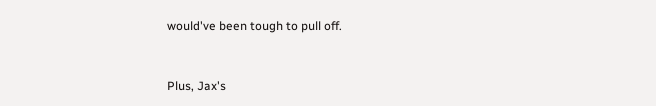would've been tough to pull off.


Plus, Jax's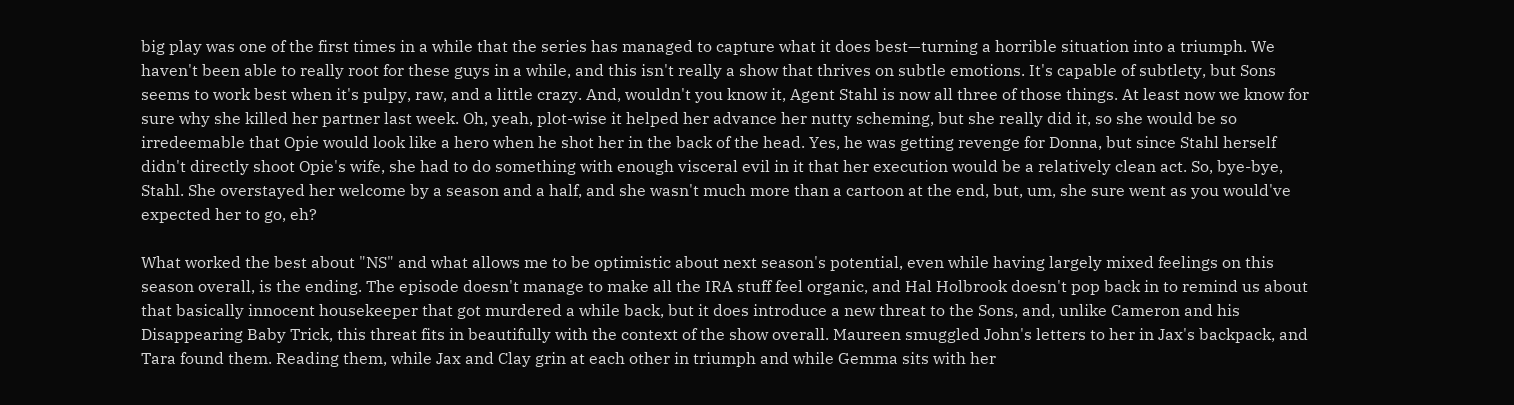big play was one of the first times in a while that the series has managed to capture what it does best—turning a horrible situation into a triumph. We haven't been able to really root for these guys in a while, and this isn't really a show that thrives on subtle emotions. It's capable of subtlety, but Sons seems to work best when it's pulpy, raw, and a little crazy. And, wouldn't you know it, Agent Stahl is now all three of those things. At least now we know for sure why she killed her partner last week. Oh, yeah, plot-wise it helped her advance her nutty scheming, but she really did it, so she would be so irredeemable that Opie would look like a hero when he shot her in the back of the head. Yes, he was getting revenge for Donna, but since Stahl herself didn't directly shoot Opie's wife, she had to do something with enough visceral evil in it that her execution would be a relatively clean act. So, bye-bye, Stahl. She overstayed her welcome by a season and a half, and she wasn't much more than a cartoon at the end, but, um, she sure went as you would've expected her to go, eh?

What worked the best about "NS" and what allows me to be optimistic about next season's potential, even while having largely mixed feelings on this season overall, is the ending. The episode doesn't manage to make all the IRA stuff feel organic, and Hal Holbrook doesn't pop back in to remind us about that basically innocent housekeeper that got murdered a while back, but it does introduce a new threat to the Sons, and, unlike Cameron and his Disappearing Baby Trick, this threat fits in beautifully with the context of the show overall. Maureen smuggled John's letters to her in Jax's backpack, and Tara found them. Reading them, while Jax and Clay grin at each other in triumph and while Gemma sits with her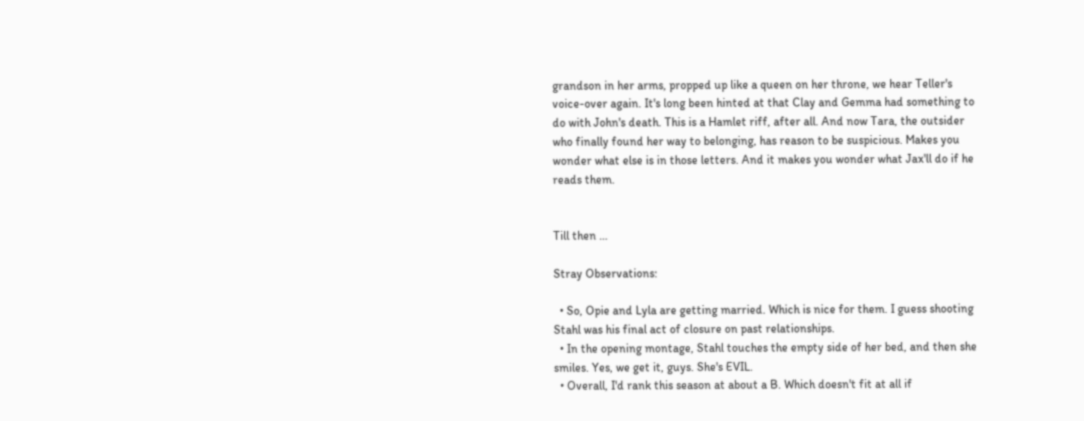grandson in her arms, propped up like a queen on her throne, we hear Teller's voice-over again. It's long been hinted at that Clay and Gemma had something to do with John's death. This is a Hamlet riff, after all. And now Tara, the outsider who finally found her way to belonging, has reason to be suspicious. Makes you wonder what else is in those letters. And it makes you wonder what Jax'll do if he reads them.


Till then …

Stray Observations:

  • So, Opie and Lyla are getting married. Which is nice for them. I guess shooting Stahl was his final act of closure on past relationships.
  • In the opening montage, Stahl touches the empty side of her bed, and then she smiles. Yes, we get it, guys. She's EVIL.
  • Overall, I'd rank this season at about a B. Which doesn't fit at all if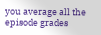you average all the episode grades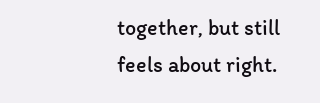together, but still feels about right.